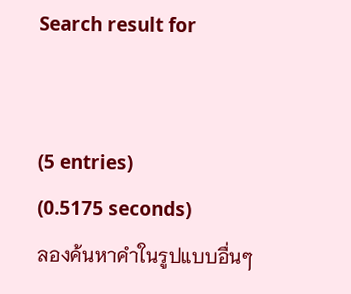Search result for


(5 entries)
(0.5175 seconds)
ลองค้นหาคำในรูปแบบอื่นๆ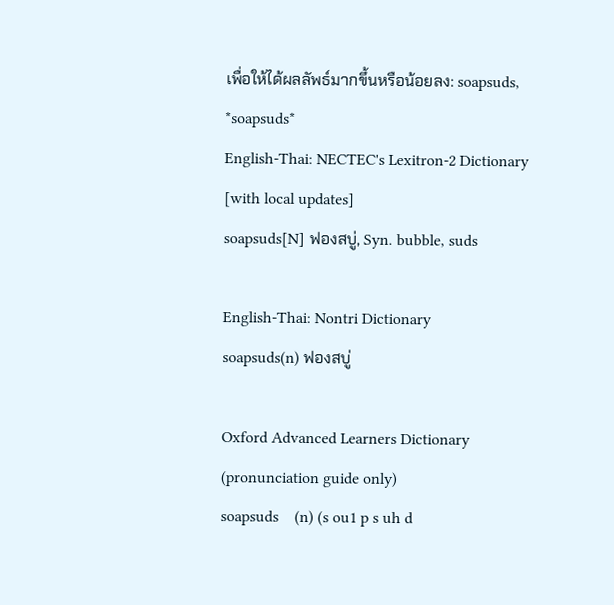เพื่อให้ได้ผลลัพธ์มากขึ้นหรือน้อยลง: soapsuds, *soapsuds*
English-Thai: NECTEC's Lexitron-2 Dictionary [with local updates]
soapsuds[N] ฟองสบู่, Syn. bubble, suds

English-Thai: Nontri Dictionary
soapsuds(n) ฟองสบู่

Oxford Advanced Learners Dictionary (pronunciation guide only)
soapsuds    (n) (s ou1 p s uh d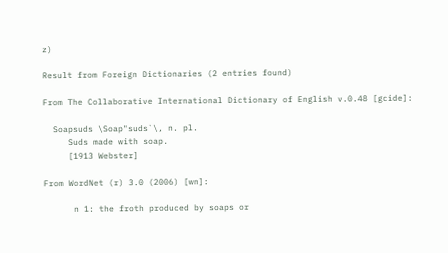z)

Result from Foreign Dictionaries (2 entries found)

From The Collaborative International Dictionary of English v.0.48 [gcide]:

  Soapsuds \Soap"suds`\, n. pl.
     Suds made with soap.
     [1913 Webster]

From WordNet (r) 3.0 (2006) [wn]:

      n 1: the froth produced by soaps or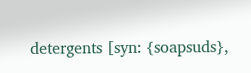detergents [syn: {soapsuds},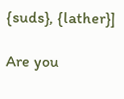{suds}, {lather}]

Are you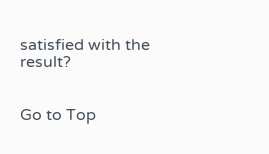satisfied with the result?


Go to Top